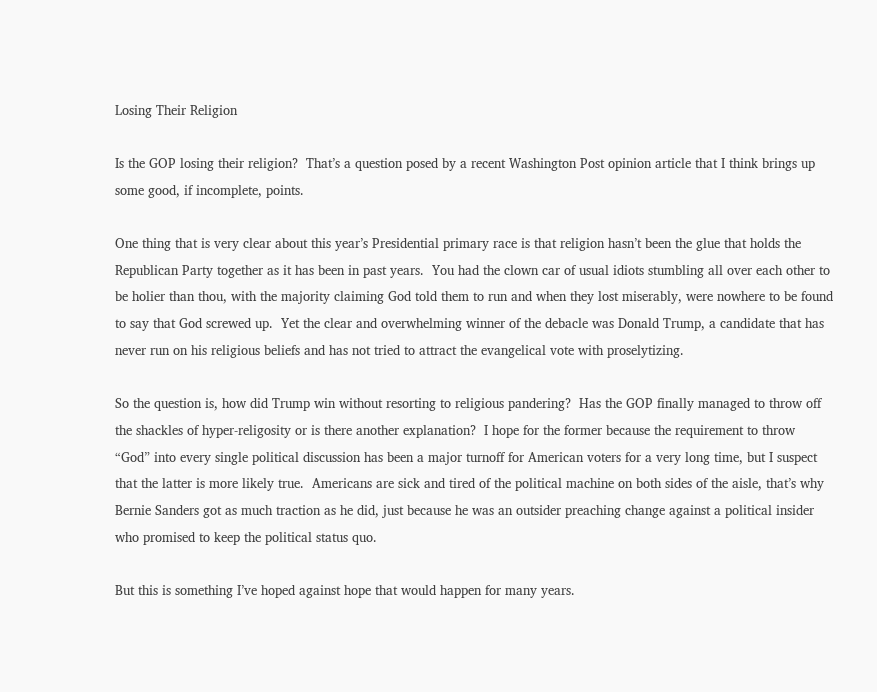Losing Their Religion

Is the GOP losing their religion?  That’s a question posed by a recent Washington Post opinion article that I think brings up some good, if incomplete, points.

One thing that is very clear about this year’s Presidential primary race is that religion hasn’t been the glue that holds the Republican Party together as it has been in past years.  You had the clown car of usual idiots stumbling all over each other to be holier than thou, with the majority claiming God told them to run and when they lost miserably, were nowhere to be found to say that God screwed up.  Yet the clear and overwhelming winner of the debacle was Donald Trump, a candidate that has never run on his religious beliefs and has not tried to attract the evangelical vote with proselytizing.

So the question is, how did Trump win without resorting to religious pandering?  Has the GOP finally managed to throw off the shackles of hyper-religosity or is there another explanation?  I hope for the former because the requirement to throw “God” into every single political discussion has been a major turnoff for American voters for a very long time, but I suspect that the latter is more likely true.  Americans are sick and tired of the political machine on both sides of the aisle, that’s why Bernie Sanders got as much traction as he did, just because he was an outsider preaching change against a political insider who promised to keep the political status quo.

But this is something I’ve hoped against hope that would happen for many years.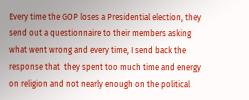Every time the GOP loses a Presidential election, they send out a questionnaire to their members asking what went wrong and every time, I send back the response that  they spent too much time and energy on religion and not nearly enough on the political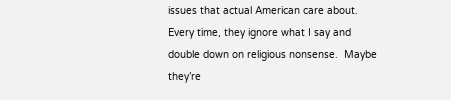issues that actual American care about. Every time, they ignore what I say and double down on religious nonsense.  Maybe they’re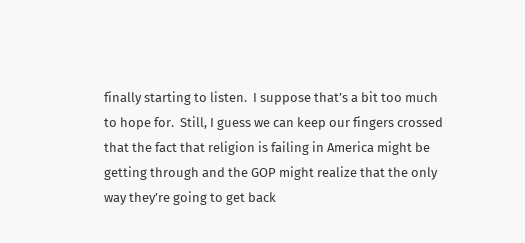finally starting to listen.  I suppose that’s a bit too much to hope for.  Still, I guess we can keep our fingers crossed that the fact that religion is failing in America might be getting through and the GOP might realize that the only way they’re going to get back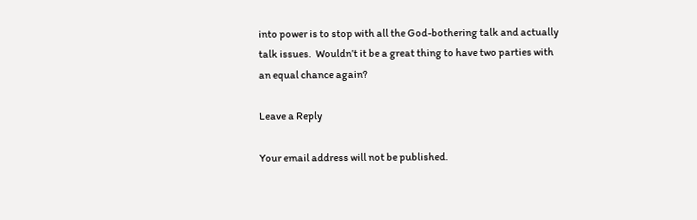into power is to stop with all the God-bothering talk and actually talk issues.  Wouldn’t it be a great thing to have two parties with an equal chance again?

Leave a Reply

Your email address will not be published.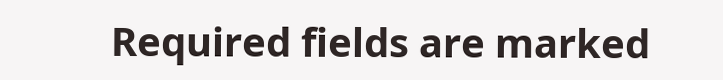Required fields are marked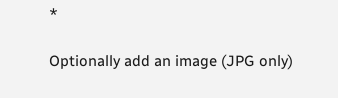*

Optionally add an image (JPG only)